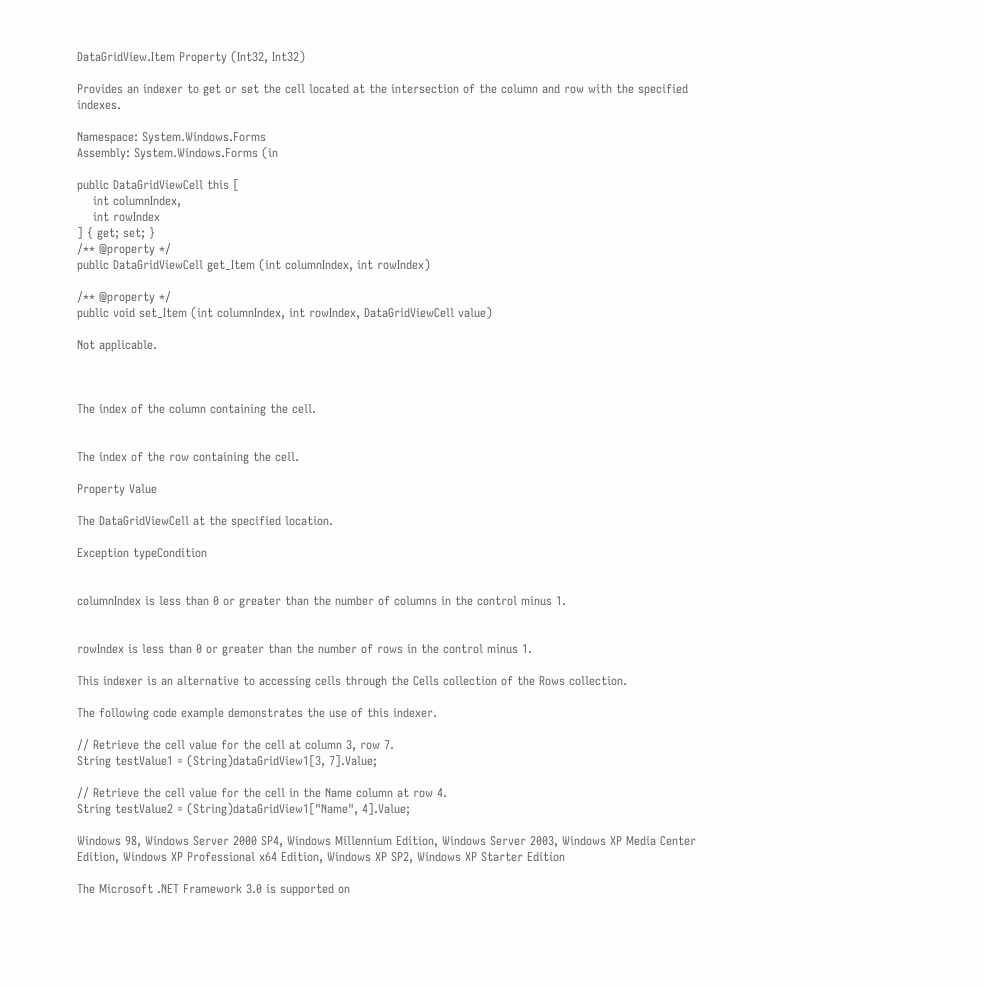DataGridView.Item Property (Int32, Int32)

Provides an indexer to get or set the cell located at the intersection of the column and row with the specified indexes.

Namespace: System.Windows.Forms
Assembly: System.Windows.Forms (in

public DataGridViewCell this [
    int columnIndex,
    int rowIndex
] { get; set; }
/** @property */
public DataGridViewCell get_Item (int columnIndex, int rowIndex)

/** @property */
public void set_Item (int columnIndex, int rowIndex, DataGridViewCell value)

Not applicable.



The index of the column containing the cell.


The index of the row containing the cell.

Property Value

The DataGridViewCell at the specified location.

Exception typeCondition


columnIndex is less than 0 or greater than the number of columns in the control minus 1.


rowIndex is less than 0 or greater than the number of rows in the control minus 1.

This indexer is an alternative to accessing cells through the Cells collection of the Rows collection.

The following code example demonstrates the use of this indexer.

// Retrieve the cell value for the cell at column 3, row 7.
String testValue1 = (String)dataGridView1[3, 7].Value;

// Retrieve the cell value for the cell in the Name column at row 4.
String testValue2 = (String)dataGridView1["Name", 4].Value;

Windows 98, Windows Server 2000 SP4, Windows Millennium Edition, Windows Server 2003, Windows XP Media Center Edition, Windows XP Professional x64 Edition, Windows XP SP2, Windows XP Starter Edition

The Microsoft .NET Framework 3.0 is supported on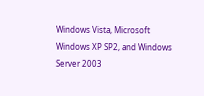Windows Vista, Microsoft Windows XP SP2, and Windows Server 2003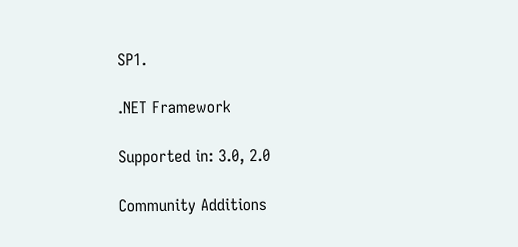SP1.

.NET Framework

Supported in: 3.0, 2.0

Community Additions